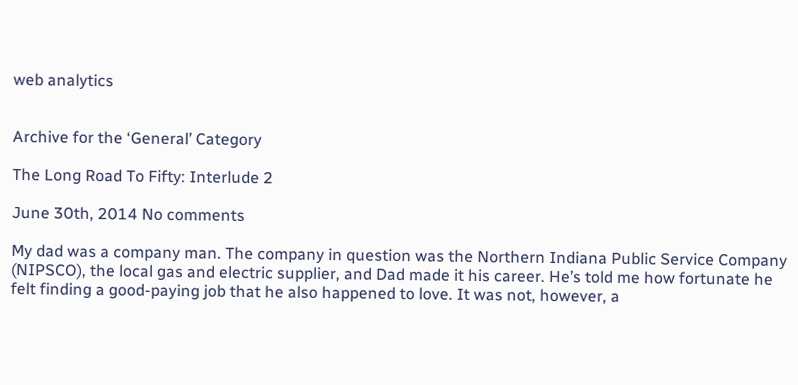web analytics


Archive for the ‘General’ Category

The Long Road To Fifty: Interlude 2

June 30th, 2014 No comments

My dad was a company man. The company in question was the Northern Indiana Public Service Company (NIPSCO), the local gas and electric supplier, and Dad made it his career. He’s told me how fortunate he felt finding a good-paying job that he also happened to love. It was not, however, a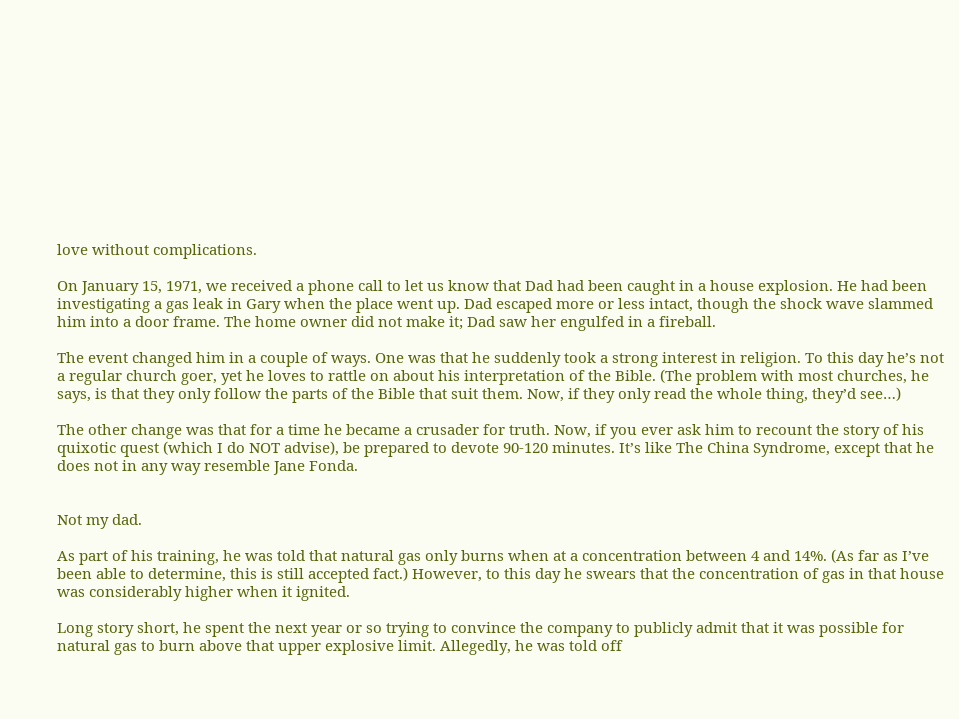love without complications.

On January 15, 1971, we received a phone call to let us know that Dad had been caught in a house explosion. He had been investigating a gas leak in Gary when the place went up. Dad escaped more or less intact, though the shock wave slammed him into a door frame. The home owner did not make it; Dad saw her engulfed in a fireball.

The event changed him in a couple of ways. One was that he suddenly took a strong interest in religion. To this day he’s not a regular church goer, yet he loves to rattle on about his interpretation of the Bible. (The problem with most churches, he says, is that they only follow the parts of the Bible that suit them. Now, if they only read the whole thing, they’d see…)

The other change was that for a time he became a crusader for truth. Now, if you ever ask him to recount the story of his quixotic quest (which I do NOT advise), be prepared to devote 90-120 minutes. It’s like The China Syndrome, except that he does not in any way resemble Jane Fonda.


Not my dad.

As part of his training, he was told that natural gas only burns when at a concentration between 4 and 14%. (As far as I’ve been able to determine, this is still accepted fact.) However, to this day he swears that the concentration of gas in that house was considerably higher when it ignited.

Long story short, he spent the next year or so trying to convince the company to publicly admit that it was possible for natural gas to burn above that upper explosive limit. Allegedly, he was told off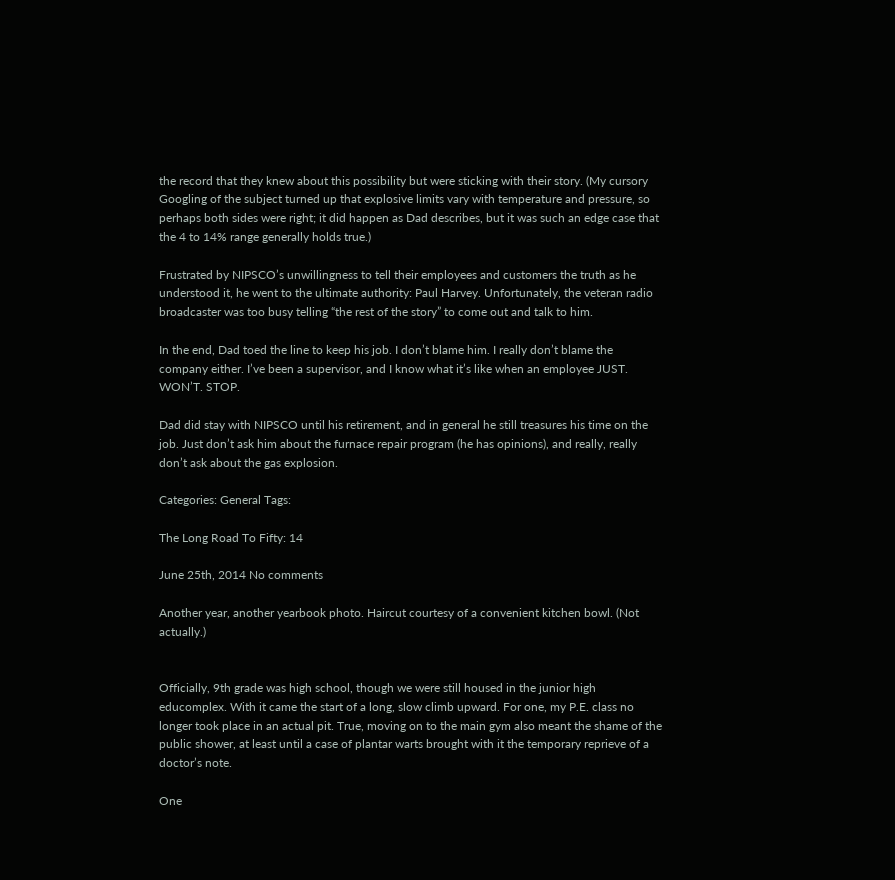the record that they knew about this possibility but were sticking with their story. (My cursory Googling of the subject turned up that explosive limits vary with temperature and pressure, so perhaps both sides were right; it did happen as Dad describes, but it was such an edge case that the 4 to 14% range generally holds true.)

Frustrated by NIPSCO’s unwillingness to tell their employees and customers the truth as he understood it, he went to the ultimate authority: Paul Harvey. Unfortunately, the veteran radio broadcaster was too busy telling “the rest of the story” to come out and talk to him.

In the end, Dad toed the line to keep his job. I don’t blame him. I really don’t blame the company either. I’ve been a supervisor, and I know what it’s like when an employee JUST. WON’T. STOP.

Dad did stay with NIPSCO until his retirement, and in general he still treasures his time on the job. Just don’t ask him about the furnace repair program (he has opinions), and really, really don’t ask about the gas explosion.

Categories: General Tags:

The Long Road To Fifty: 14

June 25th, 2014 No comments

Another year, another yearbook photo. Haircut courtesy of a convenient kitchen bowl. (Not actually.)


Officially, 9th grade was high school, though we were still housed in the junior high educomplex. With it came the start of a long, slow climb upward. For one, my P.E. class no longer took place in an actual pit. True, moving on to the main gym also meant the shame of the public shower, at least until a case of plantar warts brought with it the temporary reprieve of a doctor’s note.

One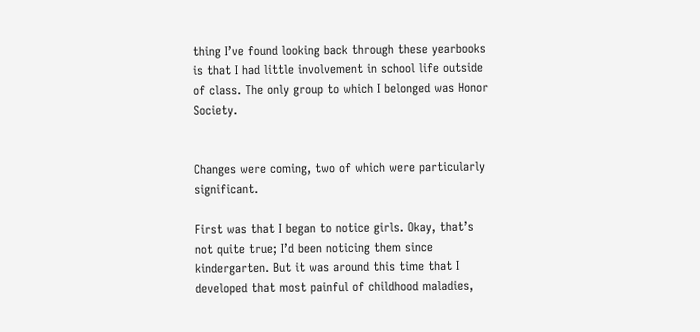thing I’ve found looking back through these yearbooks is that I had little involvement in school life outside of class. The only group to which I belonged was Honor Society.


Changes were coming, two of which were particularly significant.

First was that I began to notice girls. Okay, that’s not quite true; I’d been noticing them since kindergarten. But it was around this time that I developed that most painful of childhood maladies,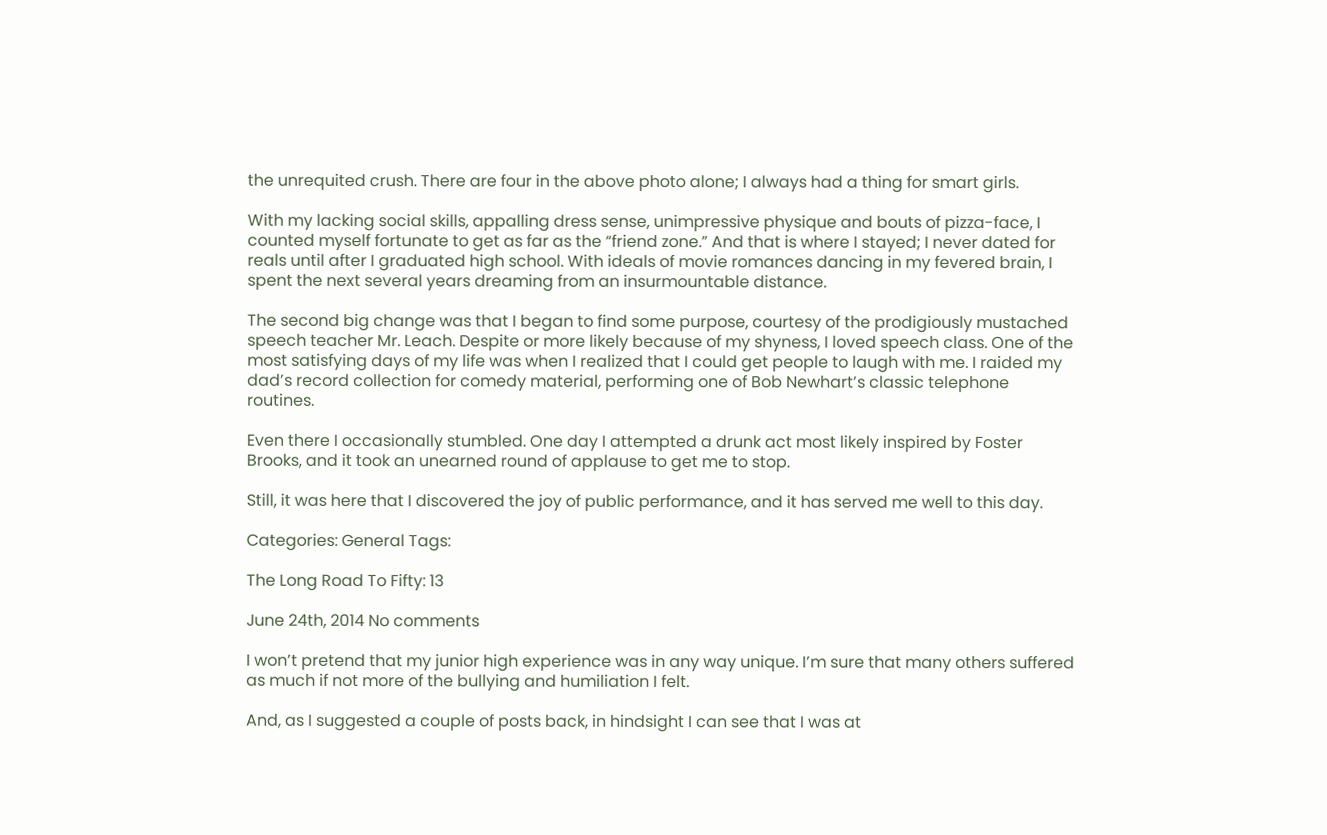the unrequited crush. There are four in the above photo alone; I always had a thing for smart girls.

With my lacking social skills, appalling dress sense, unimpressive physique and bouts of pizza-face, I counted myself fortunate to get as far as the “friend zone.” And that is where I stayed; I never dated for reals until after I graduated high school. With ideals of movie romances dancing in my fevered brain, I spent the next several years dreaming from an insurmountable distance.

The second big change was that I began to find some purpose, courtesy of the prodigiously mustached speech teacher Mr. Leach. Despite or more likely because of my shyness, I loved speech class. One of the most satisfying days of my life was when I realized that I could get people to laugh with me. I raided my dad’s record collection for comedy material, performing one of Bob Newhart’s classic telephone routines.

Even there I occasionally stumbled. One day I attempted a drunk act most likely inspired by Foster Brooks, and it took an unearned round of applause to get me to stop.

Still, it was here that I discovered the joy of public performance, and it has served me well to this day.

Categories: General Tags:

The Long Road To Fifty: 13

June 24th, 2014 No comments

I won’t pretend that my junior high experience was in any way unique. I’m sure that many others suffered as much if not more of the bullying and humiliation I felt.

And, as I suggested a couple of posts back, in hindsight I can see that I was at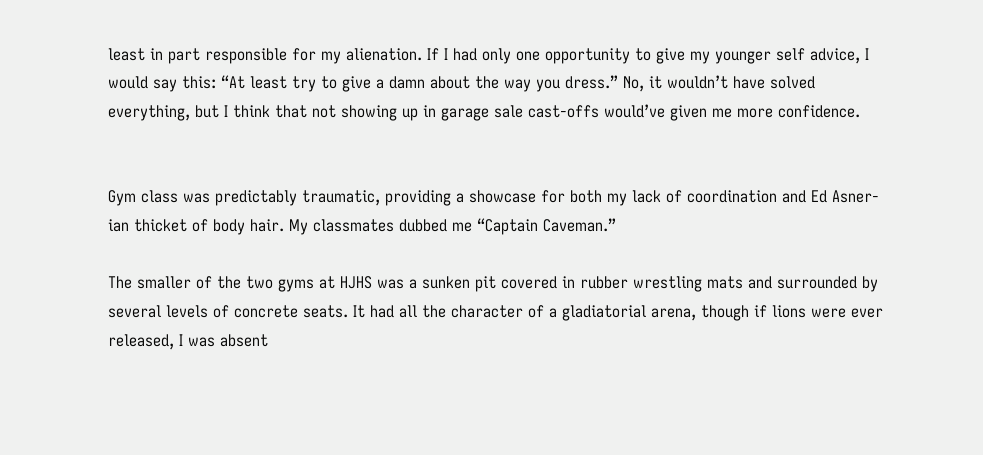least in part responsible for my alienation. If I had only one opportunity to give my younger self advice, I would say this: “At least try to give a damn about the way you dress.” No, it wouldn’t have solved everything, but I think that not showing up in garage sale cast-offs would’ve given me more confidence.


Gym class was predictably traumatic, providing a showcase for both my lack of coordination and Ed Asner-ian thicket of body hair. My classmates dubbed me “Captain Caveman.”

The smaller of the two gyms at HJHS was a sunken pit covered in rubber wrestling mats and surrounded by several levels of concrete seats. It had all the character of a gladiatorial arena, though if lions were ever released, I was absent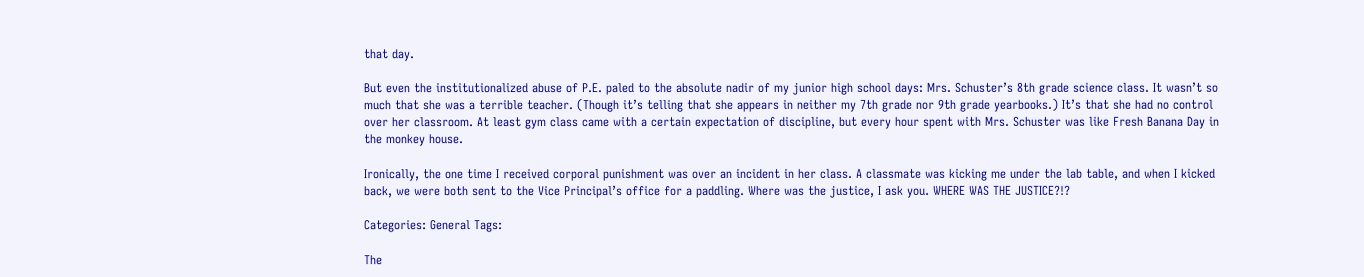that day.

But even the institutionalized abuse of P.E. paled to the absolute nadir of my junior high school days: Mrs. Schuster’s 8th grade science class. It wasn’t so much that she was a terrible teacher. (Though it’s telling that she appears in neither my 7th grade nor 9th grade yearbooks.) It’s that she had no control over her classroom. At least gym class came with a certain expectation of discipline, but every hour spent with Mrs. Schuster was like Fresh Banana Day in the monkey house.

Ironically, the one time I received corporal punishment was over an incident in her class. A classmate was kicking me under the lab table, and when I kicked back, we were both sent to the Vice Principal’s office for a paddling. Where was the justice, I ask you. WHERE WAS THE JUSTICE?!?

Categories: General Tags:

The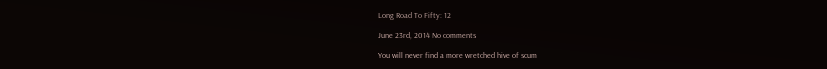Long Road To Fifty: 12

June 23rd, 2014 No comments

You will never find a more wretched hive of scum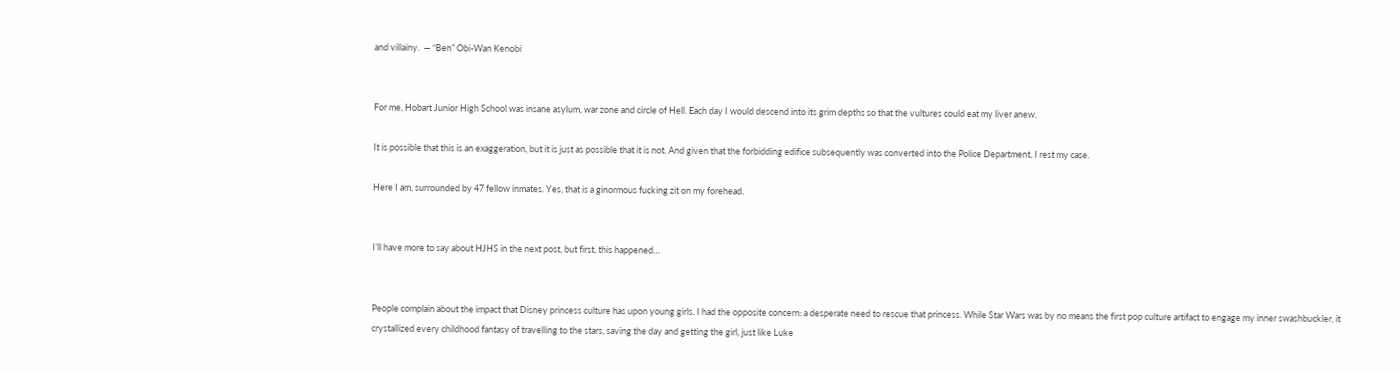and villainy.  — “Ben” Obi-Wan Kenobi


For me, Hobart Junior High School was insane asylum, war zone and circle of Hell. Each day I would descend into its grim depths so that the vultures could eat my liver anew.

It is possible that this is an exaggeration, but it is just as possible that it is not. And given that the forbidding edifice subsequently was converted into the Police Department, I rest my case.

Here I am, surrounded by 47 fellow inmates. Yes, that is a ginormous fucking zit on my forehead.


I’ll have more to say about HJHS in the next post, but first, this happened…


People complain about the impact that Disney princess culture has upon young girls. I had the opposite concern: a desperate need to rescue that princess. While Star Wars was by no means the first pop culture artifact to engage my inner swashbuckler, it crystallized every childhood fantasy of travelling to the stars, saving the day and getting the girl, just like Luke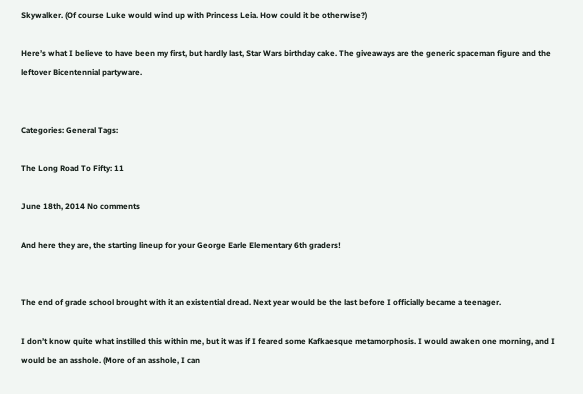Skywalker. (Of course Luke would wind up with Princess Leia. How could it be otherwise?)

Here’s what I believe to have been my first, but hardly last, Star Wars birthday cake. The giveaways are the generic spaceman figure and the leftover Bicentennial partyware.


Categories: General Tags:

The Long Road To Fifty: 11

June 18th, 2014 No comments

And here they are, the starting lineup for your George Earle Elementary 6th graders!


The end of grade school brought with it an existential dread. Next year would be the last before I officially became a teenager.

I don’t know quite what instilled this within me, but it was if I feared some Kafkaesque metamorphosis. I would awaken one morning, and I would be an asshole. (More of an asshole, I can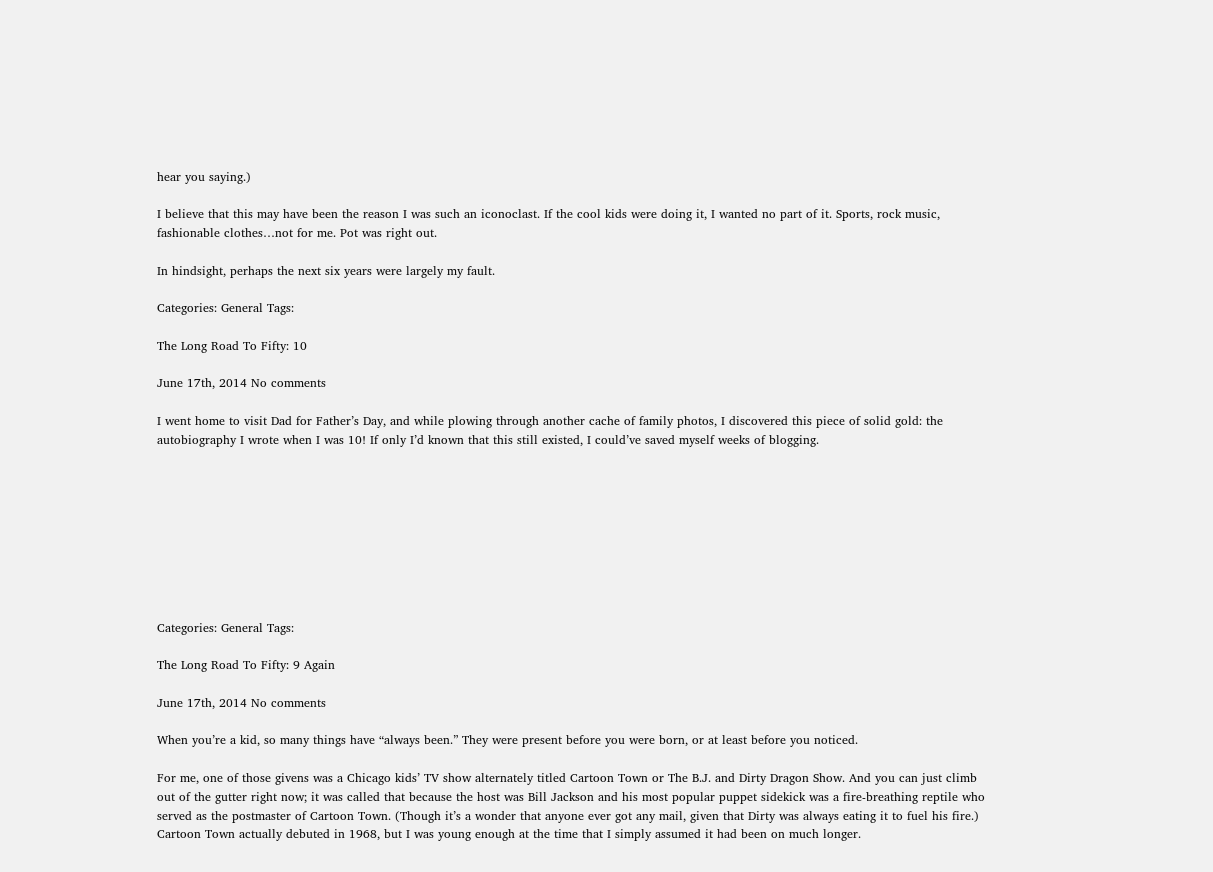hear you saying.)

I believe that this may have been the reason I was such an iconoclast. If the cool kids were doing it, I wanted no part of it. Sports, rock music, fashionable clothes…not for me. Pot was right out.

In hindsight, perhaps the next six years were largely my fault.

Categories: General Tags:

The Long Road To Fifty: 10

June 17th, 2014 No comments

I went home to visit Dad for Father’s Day, and while plowing through another cache of family photos, I discovered this piece of solid gold: the autobiography I wrote when I was 10! If only I’d known that this still existed, I could’ve saved myself weeks of blogging.









Categories: General Tags:

The Long Road To Fifty: 9 Again

June 17th, 2014 No comments

When you’re a kid, so many things have “always been.” They were present before you were born, or at least before you noticed.

For me, one of those givens was a Chicago kids’ TV show alternately titled Cartoon Town or The B.J. and Dirty Dragon Show. And you can just climb out of the gutter right now; it was called that because the host was Bill Jackson and his most popular puppet sidekick was a fire-breathing reptile who served as the postmaster of Cartoon Town. (Though it’s a wonder that anyone ever got any mail, given that Dirty was always eating it to fuel his fire.) Cartoon Town actually debuted in 1968, but I was young enough at the time that I simply assumed it had been on much longer.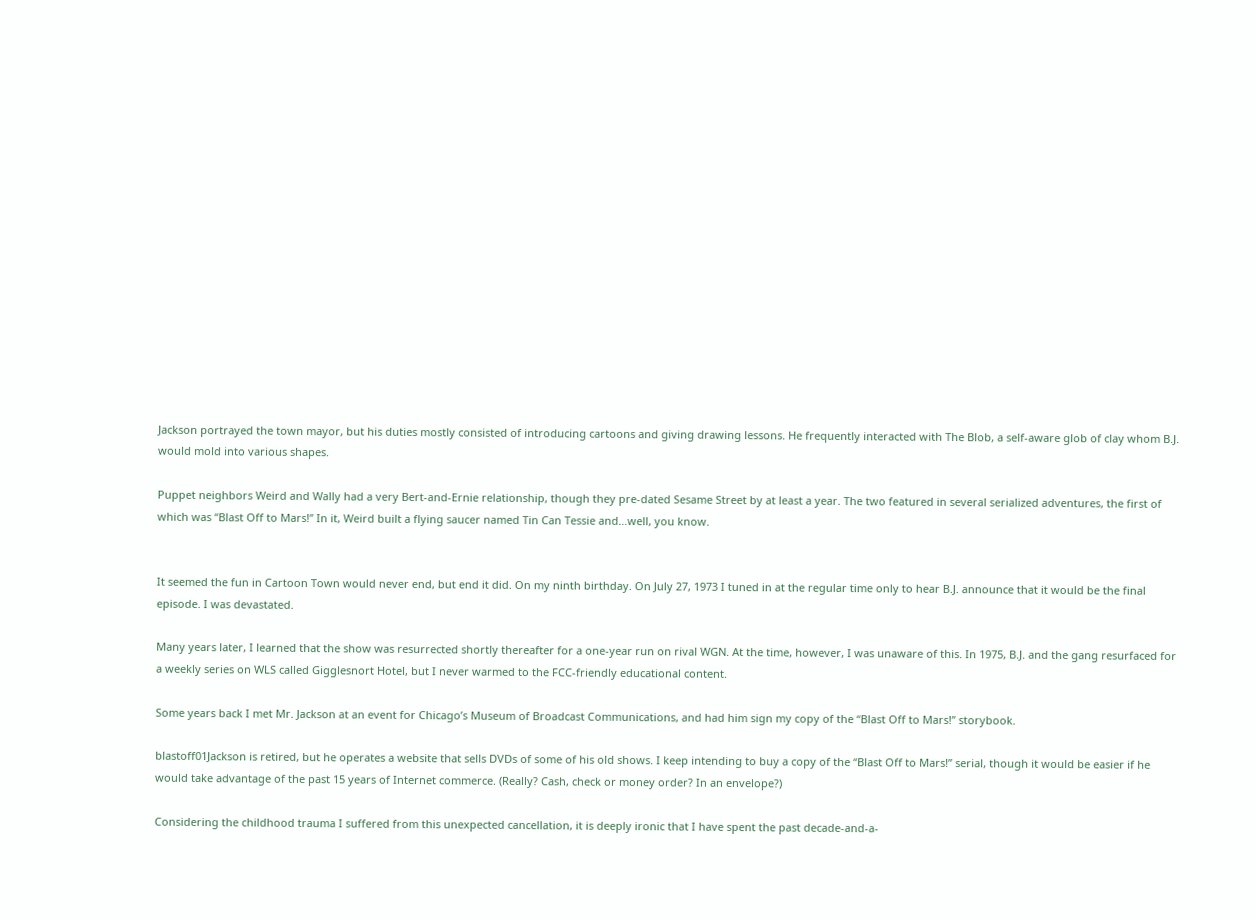Jackson portrayed the town mayor, but his duties mostly consisted of introducing cartoons and giving drawing lessons. He frequently interacted with The Blob, a self-aware glob of clay whom B.J. would mold into various shapes.

Puppet neighbors Weird and Wally had a very Bert-and-Ernie relationship, though they pre-dated Sesame Street by at least a year. The two featured in several serialized adventures, the first of which was “Blast Off to Mars!” In it, Weird built a flying saucer named Tin Can Tessie and…well, you know.


It seemed the fun in Cartoon Town would never end, but end it did. On my ninth birthday. On July 27, 1973 I tuned in at the regular time only to hear B.J. announce that it would be the final episode. I was devastated.

Many years later, I learned that the show was resurrected shortly thereafter for a one-year run on rival WGN. At the time, however, I was unaware of this. In 1975, B.J. and the gang resurfaced for a weekly series on WLS called Gigglesnort Hotel, but I never warmed to the FCC-friendly educational content.

Some years back I met Mr. Jackson at an event for Chicago’s Museum of Broadcast Communications, and had him sign my copy of the “Blast Off to Mars!” storybook.

blastoff01Jackson is retired, but he operates a website that sells DVDs of some of his old shows. I keep intending to buy a copy of the “Blast Off to Mars!” serial, though it would be easier if he would take advantage of the past 15 years of Internet commerce. (Really? Cash, check or money order? In an envelope?)

Considering the childhood trauma I suffered from this unexpected cancellation, it is deeply ironic that I have spent the past decade-and-a-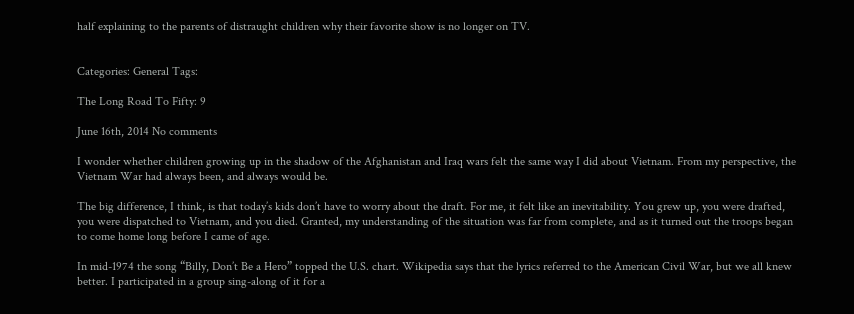half explaining to the parents of distraught children why their favorite show is no longer on TV.


Categories: General Tags:

The Long Road To Fifty: 9

June 16th, 2014 No comments

I wonder whether children growing up in the shadow of the Afghanistan and Iraq wars felt the same way I did about Vietnam. From my perspective, the Vietnam War had always been, and always would be.

The big difference, I think, is that today’s kids don’t have to worry about the draft. For me, it felt like an inevitability. You grew up, you were drafted, you were dispatched to Vietnam, and you died. Granted, my understanding of the situation was far from complete, and as it turned out the troops began to come home long before I came of age.

In mid-1974 the song “Billy, Don’t Be a Hero” topped the U.S. chart. Wikipedia says that the lyrics referred to the American Civil War, but we all knew better. I participated in a group sing-along of it for a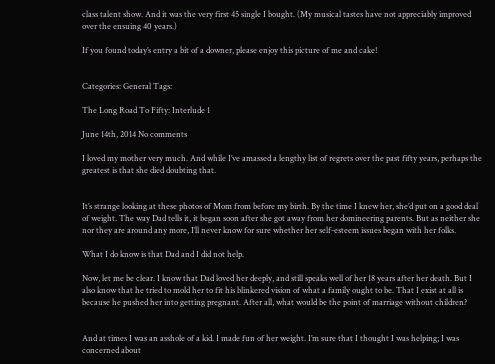class talent show. And it was the very first 45 single I bought. (My musical tastes have not appreciably improved over the ensuing 40 years.)

If you found today’s entry a bit of a downer, please enjoy this picture of me and cake!


Categories: General Tags:

The Long Road To Fifty: Interlude 1

June 14th, 2014 No comments

I loved my mother very much. And while I’ve amassed a lengthy list of regrets over the past fifty years, perhaps the greatest is that she died doubting that.


It’s strange looking at these photos of Mom from before my birth. By the time I knew her, she’d put on a good deal of weight. The way Dad tells it, it began soon after she got away from her domineering parents. But as neither she nor they are around any more, I’ll never know for sure whether her self-esteem issues began with her folks.

What I do know is that Dad and I did not help.

Now, let me be clear. I know that Dad loved her deeply, and still speaks well of her 18 years after her death. But I also know that he tried to mold her to fit his blinkered vision of what a family ought to be. That I exist at all is because he pushed her into getting pregnant. After all, what would be the point of marriage without children?


And at times I was an asshole of a kid. I made fun of her weight. I’m sure that I thought I was helping; I was concerned about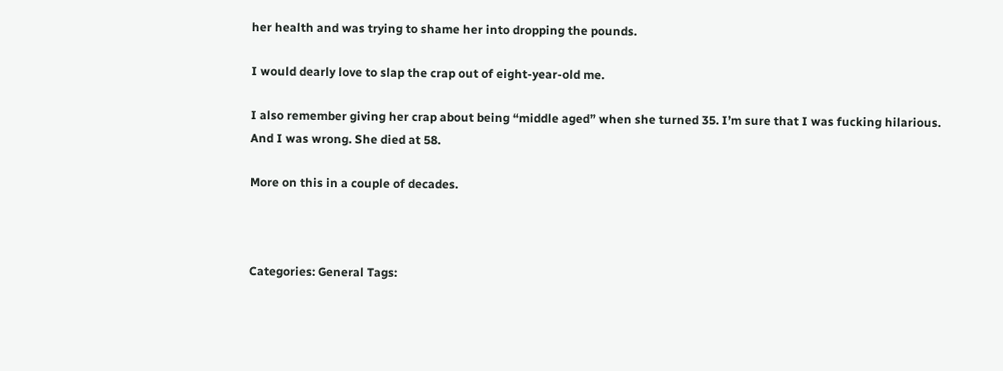her health and was trying to shame her into dropping the pounds.

I would dearly love to slap the crap out of eight-year-old me.

I also remember giving her crap about being “middle aged” when she turned 35. I’m sure that I was fucking hilarious. And I was wrong. She died at 58.

More on this in a couple of decades.



Categories: General Tags: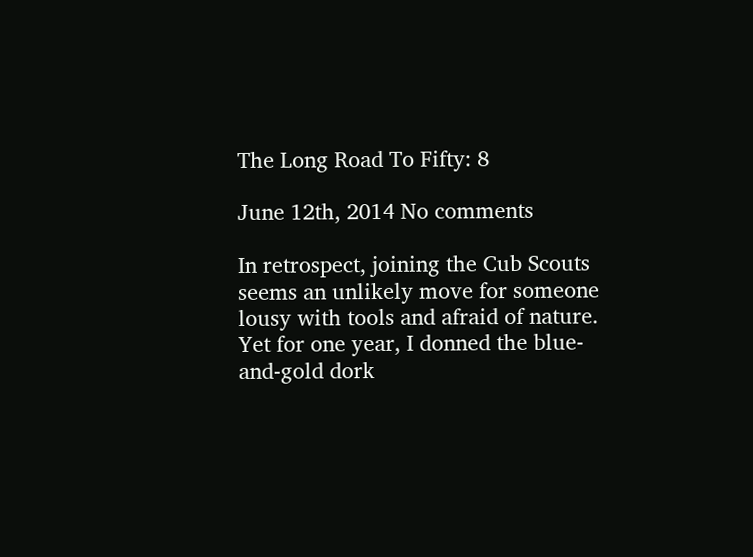The Long Road To Fifty: 8

June 12th, 2014 No comments

In retrospect, joining the Cub Scouts seems an unlikely move for someone lousy with tools and afraid of nature. Yet for one year, I donned the blue-and-gold dork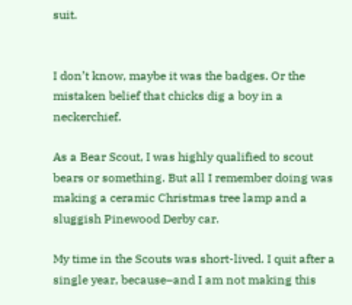suit.


I don’t know, maybe it was the badges. Or the mistaken belief that chicks dig a boy in a neckerchief.

As a Bear Scout, I was highly qualified to scout bears or something. But all I remember doing was making a ceramic Christmas tree lamp and a sluggish Pinewood Derby car.

My time in the Scouts was short-lived. I quit after a single year, because–and I am not making this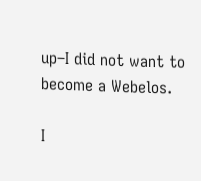up–I did not want to become a Webelos.

I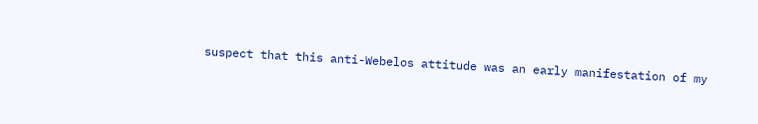suspect that this anti-Webelos attitude was an early manifestation of my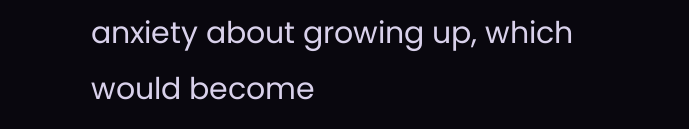anxiety about growing up, which would become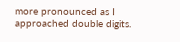more pronounced as I approached double digits.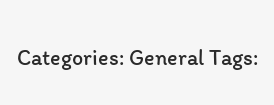Categories: General Tags: